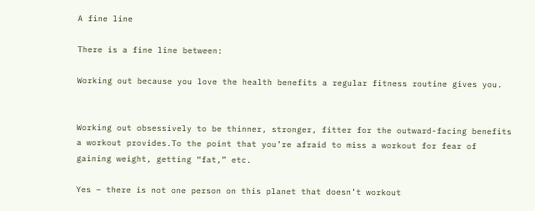A fine line

There is a fine line between:

Working out because you love the health benefits a regular fitness routine gives you.


Working out obsessively to be thinner, stronger, fitter for the outward-facing benefits a workout provides.To the point that you’re afraid to miss a workout for fear of gaining weight, getting “fat,” etc.

Yes – there is not one person on this planet that doesn’t workout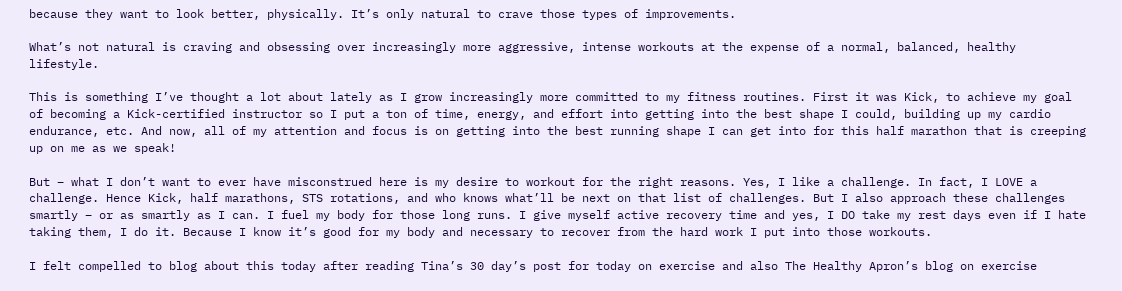because they want to look better, physically. It’s only natural to crave those types of improvements.

What’s not natural is craving and obsessing over increasingly more aggressive, intense workouts at the expense of a normal, balanced, healthy lifestyle.

This is something I’ve thought a lot about lately as I grow increasingly more committed to my fitness routines. First it was Kick, to achieve my goal of becoming a Kick-certified instructor so I put a ton of time, energy, and effort into getting into the best shape I could, building up my cardio endurance, etc. And now, all of my attention and focus is on getting into the best running shape I can get into for this half marathon that is creeping up on me as we speak!

But – what I don’t want to ever have misconstrued here is my desire to workout for the right reasons. Yes, I like a challenge. In fact, I LOVE a challenge. Hence Kick, half marathons, STS rotations, and who knows what’ll be next on that list of challenges. But I also approach these challenges smartly – or as smartly as I can. I fuel my body for those long runs. I give myself active recovery time and yes, I DO take my rest days even if I hate taking them, I do it. Because I know it’s good for my body and necessary to recover from the hard work I put into those workouts.

I felt compelled to blog about this today after reading Tina’s 30 day’s post for today on exercise and also The Healthy Apron’s blog on exercise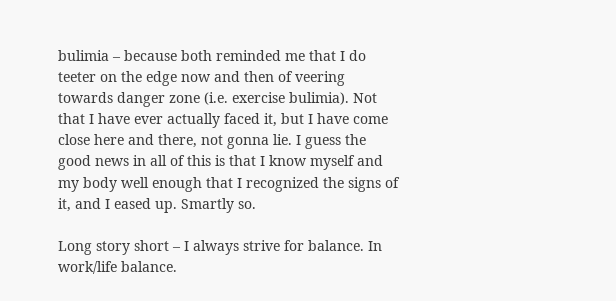bulimia – because both reminded me that I do teeter on the edge now and then of veering towards danger zone (i.e. exercise bulimia). Not that I have ever actually faced it, but I have come close here and there, not gonna lie. I guess the good news in all of this is that I know myself and my body well enough that I recognized the signs of it, and I eased up. Smartly so.

Long story short – I always strive for balance. In work/life balance.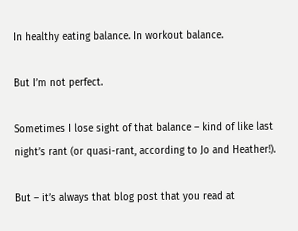In healthy eating balance. In workout balance.

But I’m not perfect.

Sometimes I lose sight of that balance – kind of like last night’s rant (or quasi-rant, according to Jo and Heather!).

But – it’s always that blog post that you read at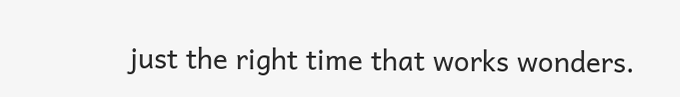just the right time that works wonders.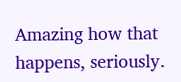Amazing how that happens, seriously.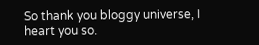So thank you bloggy universe, I heart you so.